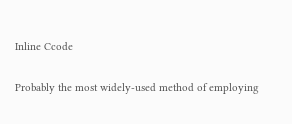Inline Ccode

Probably the most widely-used method of employing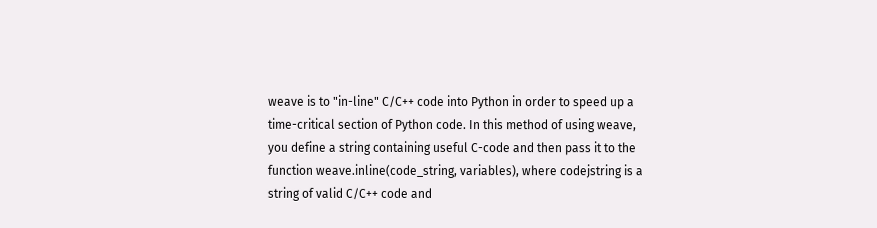weave is to "in-line" C/C++ code into Python in order to speed up a time-critical section of Python code. In this method of using weave, you define a string containing useful C-code and then pass it to the function weave.inline(code_string, variables), where codejstring is a string of valid C/C++ code and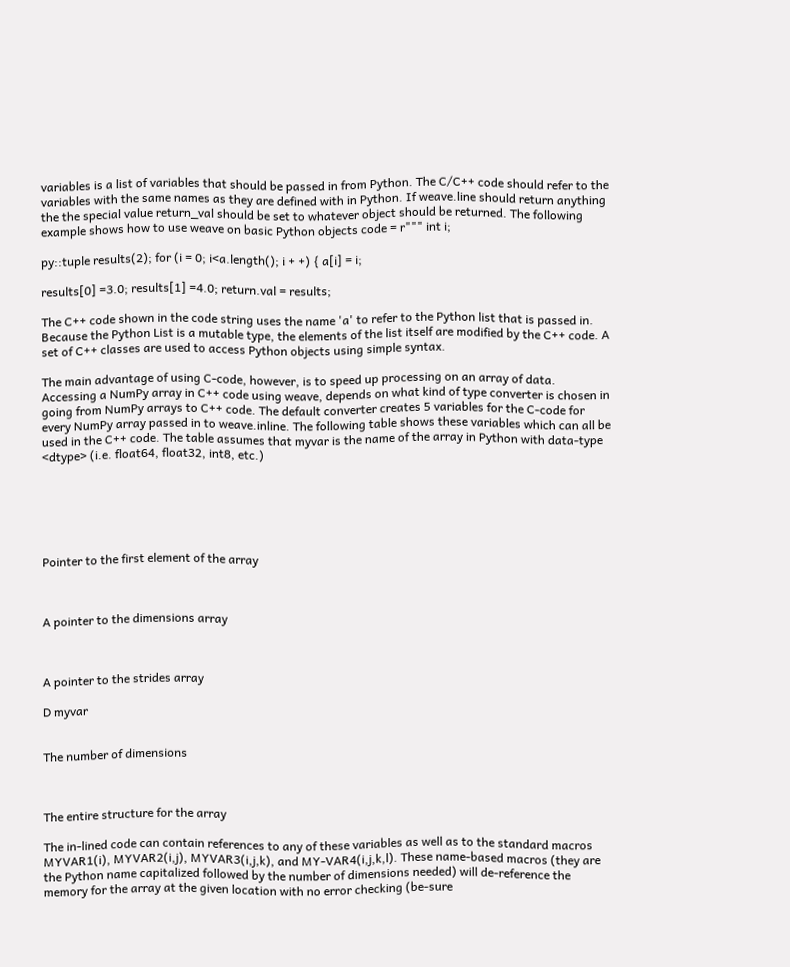variables is a list of variables that should be passed in from Python. The C/C++ code should refer to the variables with the same names as they are defined with in Python. If weave.line should return anything the the special value return_val should be set to whatever object should be returned. The following example shows how to use weave on basic Python objects code = r""" int i;

py::tuple results(2); for (i = 0; i<a.length(); i + +) { a[i] = i;

results[0] =3.0; results[1] =4.0; return.val = results;

The C++ code shown in the code string uses the name 'a' to refer to the Python list that is passed in. Because the Python List is a mutable type, the elements of the list itself are modified by the C++ code. A set of C++ classes are used to access Python objects using simple syntax.

The main advantage of using C-code, however, is to speed up processing on an array of data. Accessing a NumPy array in C++ code using weave, depends on what kind of type converter is chosen in going from NumPy arrays to C++ code. The default converter creates 5 variables for the C-code for every NumPy array passed in to weave.inline. The following table shows these variables which can all be used in the C++ code. The table assumes that myvar is the name of the array in Python with data-type <dtype> (i.e. float64, float32, int8, etc.)






Pointer to the first element of the array



A pointer to the dimensions array



A pointer to the strides array

D myvar


The number of dimensions



The entire structure for the array

The in-lined code can contain references to any of these variables as well as to the standard macros MYVAR1(i), MYVAR2(i,j), MYVAR3(i,j,k), and MY-VAR4(i,j,k,l). These name-based macros (they are the Python name capitalized followed by the number of dimensions needed) will de-reference the memory for the array at the given location with no error checking (be-sure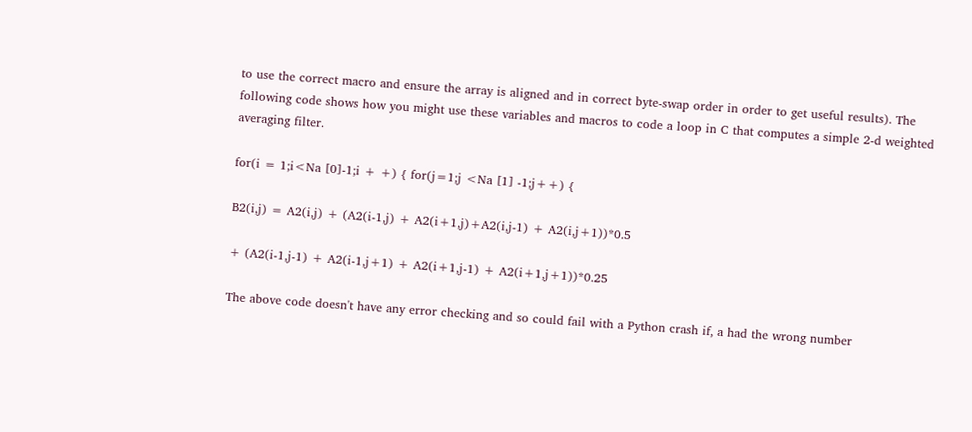to use the correct macro and ensure the array is aligned and in correct byte-swap order in order to get useful results). The following code shows how you might use these variables and macros to code a loop in C that computes a simple 2-d weighted averaging filter.

for(i = 1;i<Na [0]-1;i + +) { for(j=1;j <Na [1] -1;j++) {

B2(i,j) = A2(i,j) + (A2(i-1,j) + A2(i+1,j)+A2(i,j-1) + A2(i,j+1))*0.5

+ (A2(i-1,j-1) + A2(i-1,j+1) + A2(i+1,j-1) + A2(i+1,j+1))*0.25

The above code doesn't have any error checking and so could fail with a Python crash if, a had the wrong number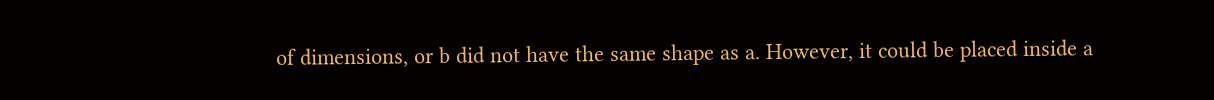of dimensions, or b did not have the same shape as a. However, it could be placed inside a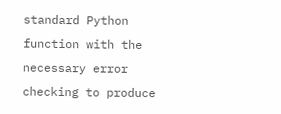standard Python function with the necessary error checking to produce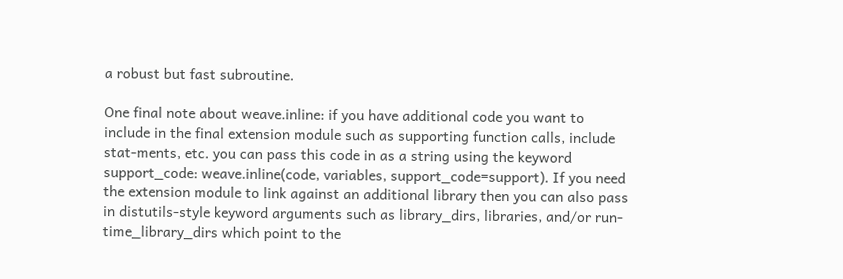a robust but fast subroutine.

One final note about weave.inline: if you have additional code you want to include in the final extension module such as supporting function calls, include stat-ments, etc. you can pass this code in as a string using the keyword support_code: weave.inline(code, variables, support_code=support). If you need the extension module to link against an additional library then you can also pass in distutils-style keyword arguments such as library_dirs, libraries, and/or run-time_library_dirs which point to the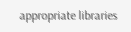appropriate libraries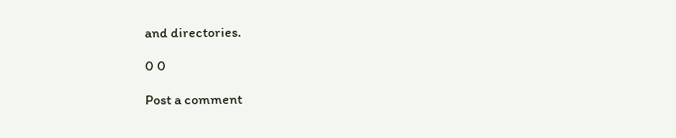and directories.

0 0

Post a comment